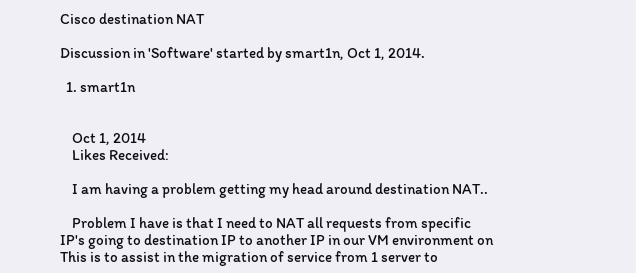Cisco destination NAT

Discussion in 'Software' started by smart1n, Oct 1, 2014.

  1. smart1n


    Oct 1, 2014
    Likes Received:

    I am having a problem getting my head around destination NAT..

    Problem I have is that I need to NAT all requests from specific IP's going to destination IP to another IP in our VM environment on This is to assist in the migration of service from 1 server to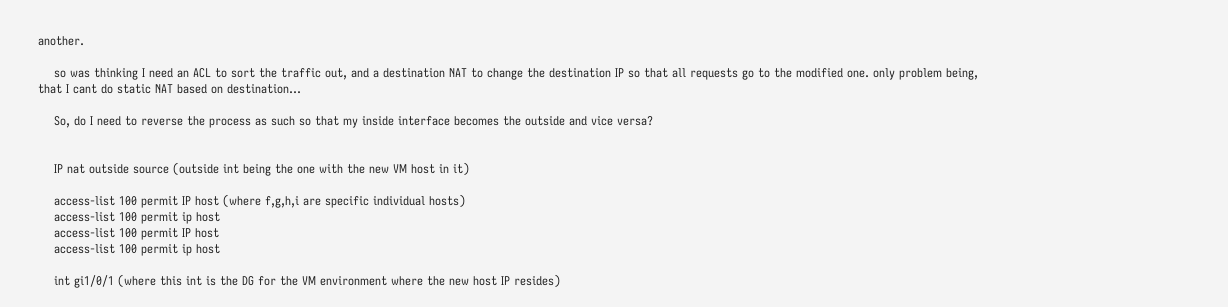another.

    so was thinking I need an ACL to sort the traffic out, and a destination NAT to change the destination IP so that all requests go to the modified one. only problem being, that I cant do static NAT based on destination...

    So, do I need to reverse the process as such so that my inside interface becomes the outside and vice versa?


    IP nat outside source (outside int being the one with the new VM host in it)

    access-list 100 permit IP host (where f,g,h,i are specific individual hosts)
    access-list 100 permit ip host
    access-list 100 permit IP host
    access-list 100 permit ip host

    int gi1/0/1 (where this int is the DG for the VM environment where the new host IP resides)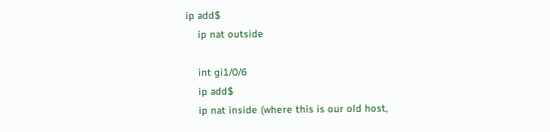ip add$
    ip nat outside

    int gi1/0/6
    ip add$
    ip nat inside (where this is our old host,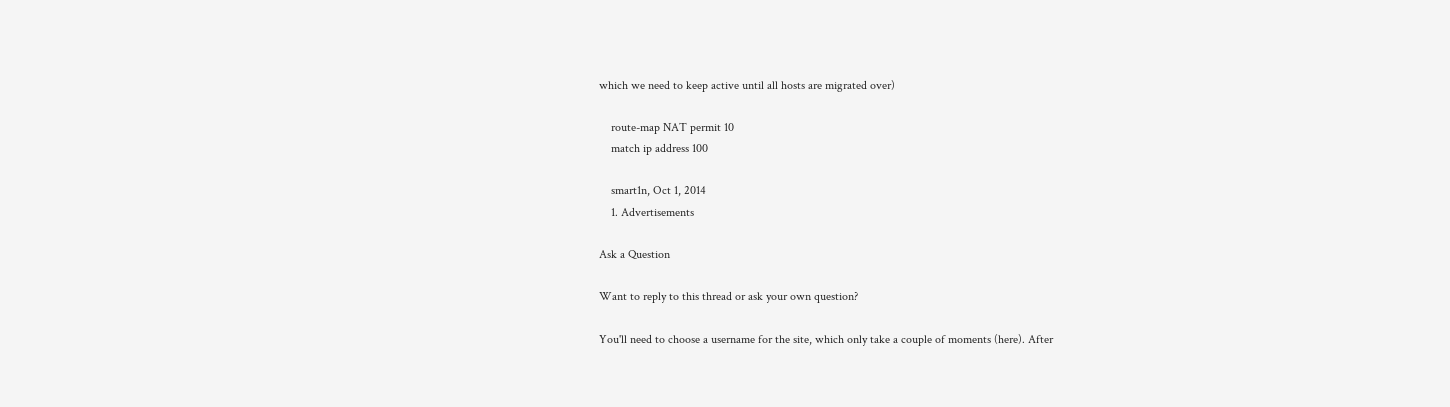which we need to keep active until all hosts are migrated over)

    route-map NAT permit 10
    match ip address 100

    smart1n, Oct 1, 2014
    1. Advertisements

Ask a Question

Want to reply to this thread or ask your own question?

You'll need to choose a username for the site, which only take a couple of moments (here). After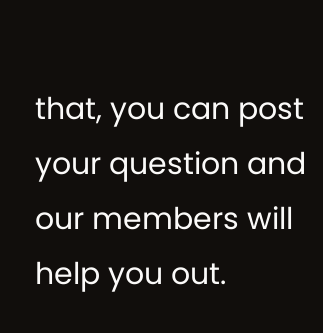that, you can post your question and our members will help you out.